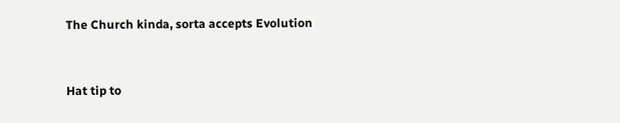The Church kinda, sorta accepts Evolution


Hat tip to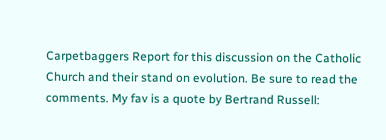Carpetbaggers Report for this discussion on the Catholic Church and their stand on evolution. Be sure to read the comments. My fav is a quote by Bertrand Russell: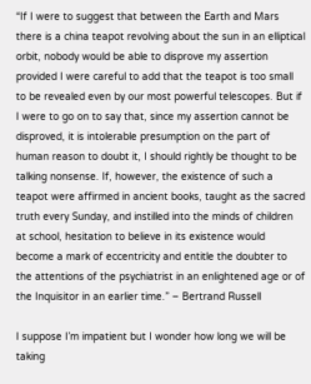“If I were to suggest that between the Earth and Mars there is a china teapot revolving about the sun in an elliptical orbit, nobody would be able to disprove my assertion provided I were careful to add that the teapot is too small to be revealed even by our most powerful telescopes. But if I were to go on to say that, since my assertion cannot be disproved, it is intolerable presumption on the part of human reason to doubt it, I should rightly be thought to be talking nonsense. If, however, the existence of such a teapot were affirmed in ancient books, taught as the sacred truth every Sunday, and instilled into the minds of children at school, hesitation to believe in its existence would become a mark of eccentricity and entitle the doubter to the attentions of the psychiatrist in an enlightened age or of the Inquisitor in an earlier time.” – Bertrand Russell

I suppose I’m impatient but I wonder how long we will be taking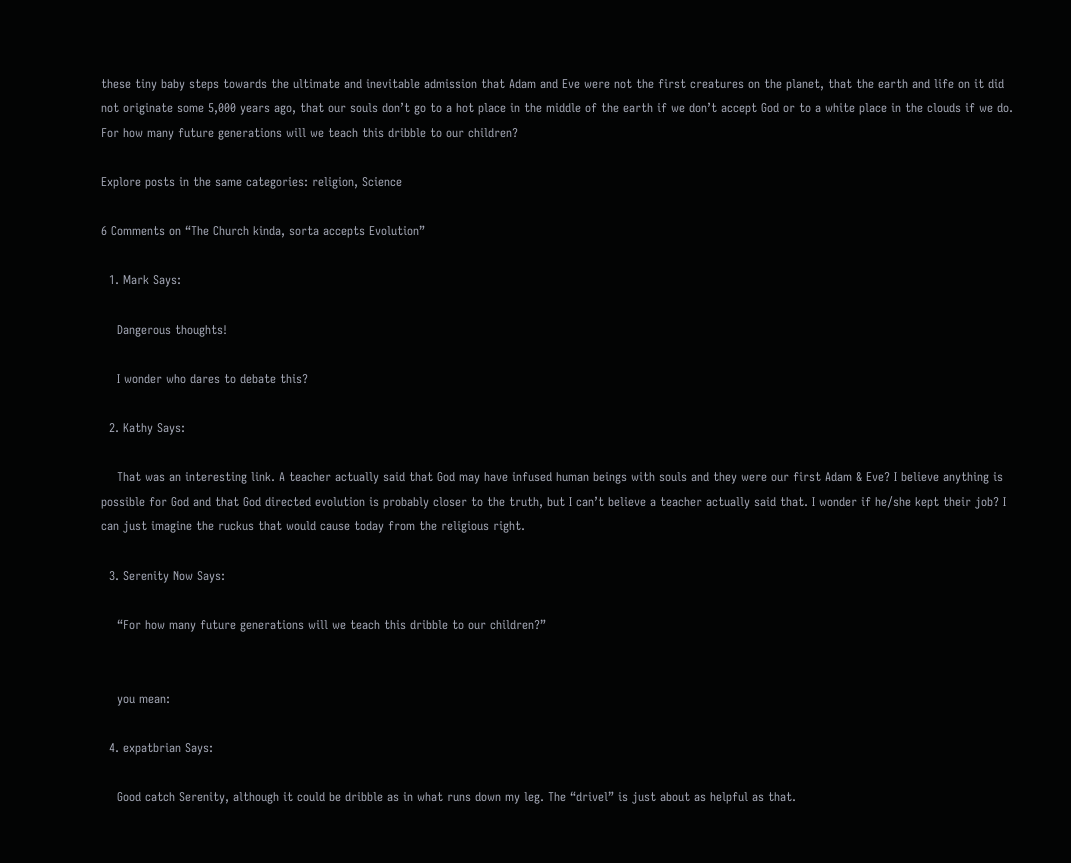these tiny baby steps towards the ultimate and inevitable admission that Adam and Eve were not the first creatures on the planet, that the earth and life on it did not originate some 5,000 years ago, that our souls don’t go to a hot place in the middle of the earth if we don’t accept God or to a white place in the clouds if we do. For how many future generations will we teach this dribble to our children?

Explore posts in the same categories: religion, Science

6 Comments on “The Church kinda, sorta accepts Evolution”

  1. Mark Says:

    Dangerous thoughts!

    I wonder who dares to debate this?

  2. Kathy Says:

    That was an interesting link. A teacher actually said that God may have infused human beings with souls and they were our first Adam & Eve? I believe anything is possible for God and that God directed evolution is probably closer to the truth, but I can’t believe a teacher actually said that. I wonder if he/she kept their job? I can just imagine the ruckus that would cause today from the religious right.

  3. Serenity Now Says:

    “For how many future generations will we teach this dribble to our children?”


    you mean:

  4. expatbrian Says:

    Good catch Serenity, although it could be dribble as in what runs down my leg. The “drivel” is just about as helpful as that.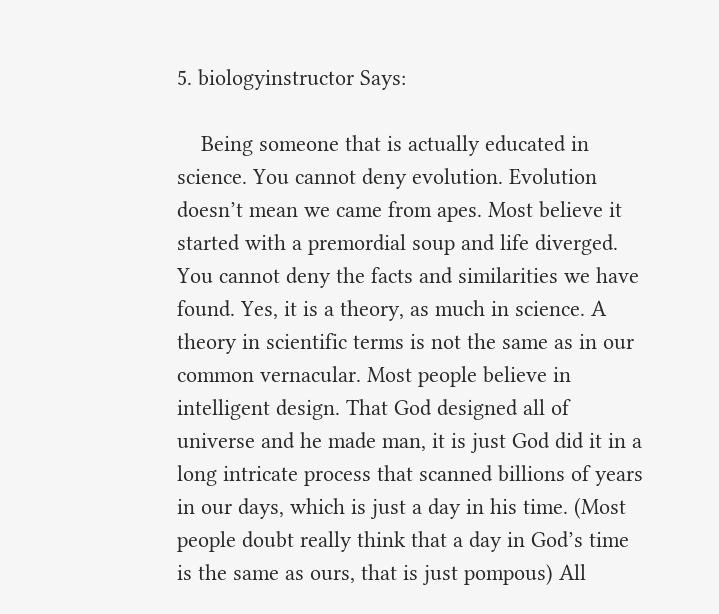5. biologyinstructor Says:

    Being someone that is actually educated in science. You cannot deny evolution. Evolution doesn’t mean we came from apes. Most believe it started with a premordial soup and life diverged. You cannot deny the facts and similarities we have found. Yes, it is a theory, as much in science. A theory in scientific terms is not the same as in our common vernacular. Most people believe in intelligent design. That God designed all of universe and he made man, it is just God did it in a long intricate process that scanned billions of years in our days, which is just a day in his time. (Most people doubt really think that a day in God’s time is the same as ours, that is just pompous) All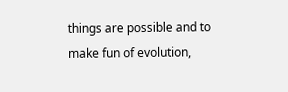things are possible and to make fun of evolution,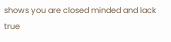shows you are closed minded and lack true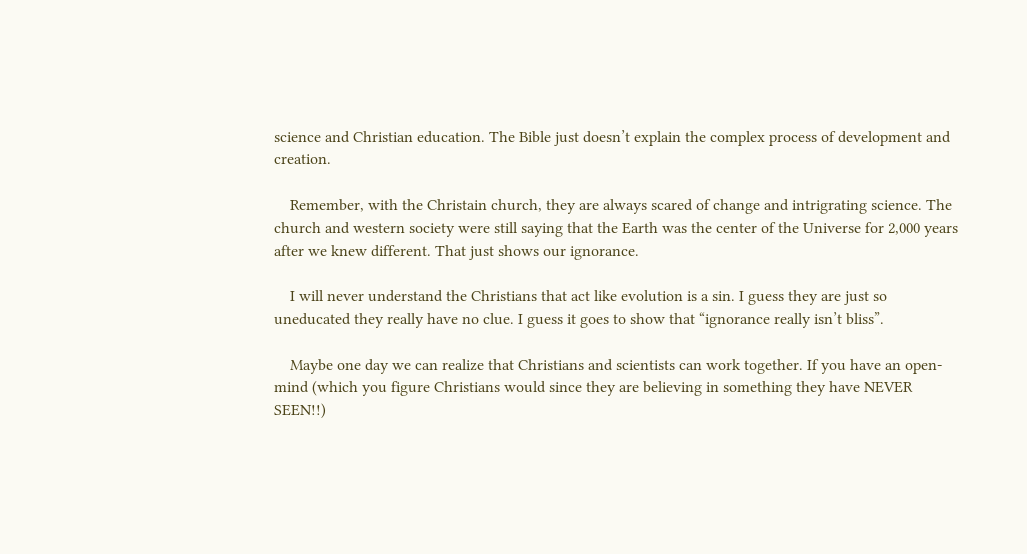science and Christian education. The Bible just doesn’t explain the complex process of development and creation.

    Remember, with the Christain church, they are always scared of change and intrigrating science. The church and western society were still saying that the Earth was the center of the Universe for 2,000 years after we knew different. That just shows our ignorance.

    I will never understand the Christians that act like evolution is a sin. I guess they are just so uneducated they really have no clue. I guess it goes to show that “ignorance really isn’t bliss”.

    Maybe one day we can realize that Christians and scientists can work together. If you have an open-mind (which you figure Christians would since they are believing in something they have NEVER SEEN!!)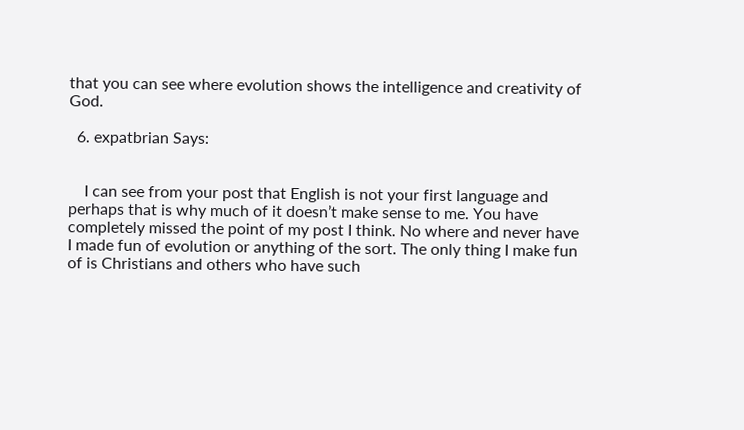that you can see where evolution shows the intelligence and creativity of God.

  6. expatbrian Says:


    I can see from your post that English is not your first language and perhaps that is why much of it doesn’t make sense to me. You have completely missed the point of my post I think. No where and never have I made fun of evolution or anything of the sort. The only thing I make fun of is Christians and others who have such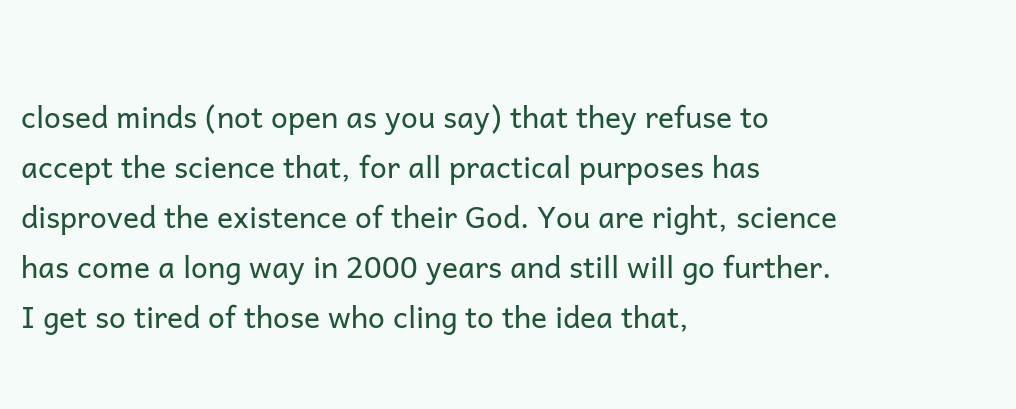closed minds (not open as you say) that they refuse to accept the science that, for all practical purposes has disproved the existence of their God. You are right, science has come a long way in 2000 years and still will go further. I get so tired of those who cling to the idea that,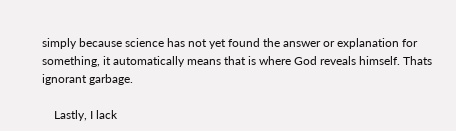simply because science has not yet found the answer or explanation for something, it automatically means that is where God reveals himself. Thats ignorant garbage.

    Lastly, I lack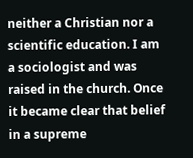neither a Christian nor a scientific education. I am a sociologist and was raised in the church. Once it became clear that belief in a supreme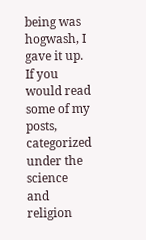being was hogwash, I gave it up. If you would read some of my posts, categorized under the science and religion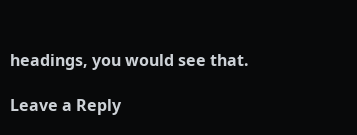headings, you would see that.

Leave a Reply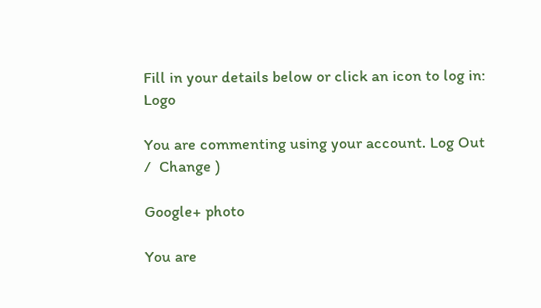Fill in your details below or click an icon to log in: Logo

You are commenting using your account. Log Out /  Change )

Google+ photo

You are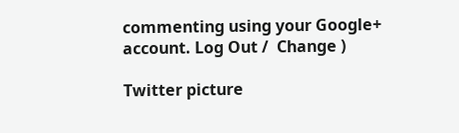commenting using your Google+ account. Log Out /  Change )

Twitter picture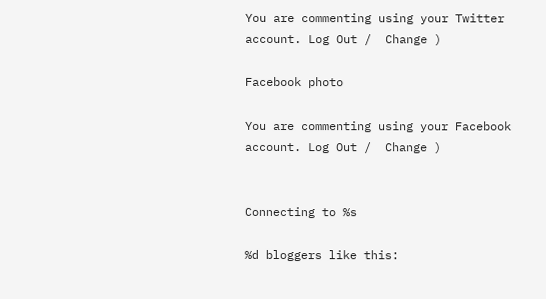You are commenting using your Twitter account. Log Out /  Change )

Facebook photo

You are commenting using your Facebook account. Log Out /  Change )


Connecting to %s

%d bloggers like this: